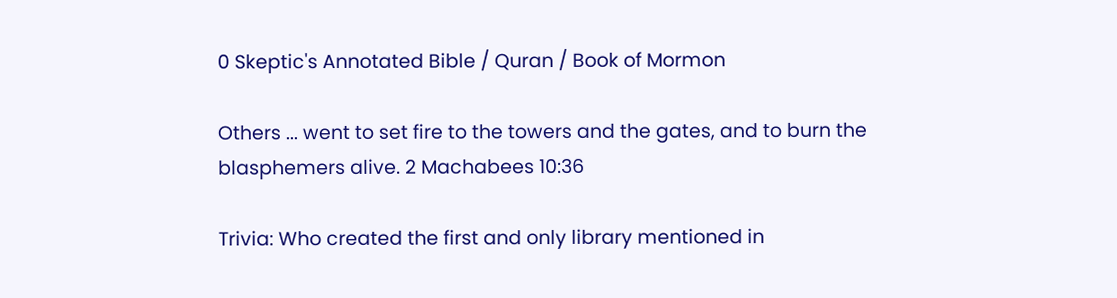0 Skeptic's Annotated Bible / Quran / Book of Mormon

Others ... went to set fire to the towers and the gates, and to burn the blasphemers alive. 2 Machabees 10:36

Trivia: Who created the first and only library mentioned in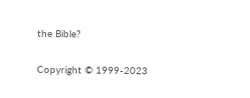the Bible?

Copyright © 1999-2023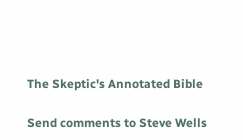The Skeptic's Annotated Bible

Send comments to Steve Wells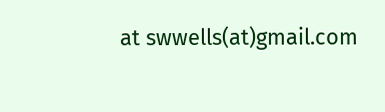at swwells(at)gmail.com